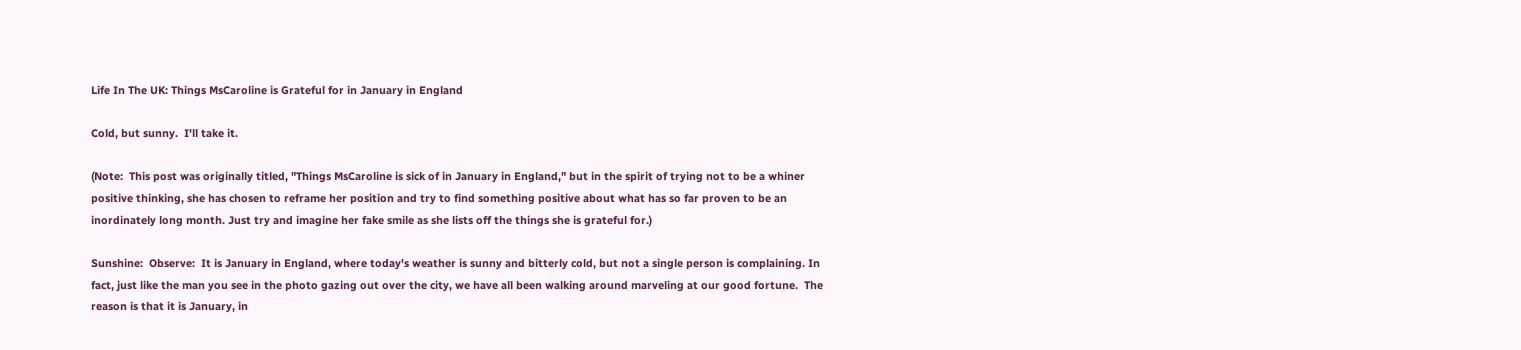Life In The UK: Things MsCaroline is Grateful for in January in England

Cold, but sunny.  I'll take it.

(Note:  This post was originally titled, "Things MsCaroline is sick of in January in England," but in the spirit of trying not to be a whiner positive thinking, she has chosen to reframe her position and try to find something positive about what has so far proven to be an inordinately long month. Just try and imagine her fake smile as she lists off the things she is grateful for.)

Sunshine:  Observe:  It is January in England, where today's weather is sunny and bitterly cold, but not a single person is complaining. In fact, just like the man you see in the photo gazing out over the city, we have all been walking around marveling at our good fortune.  The reason is that it is January, in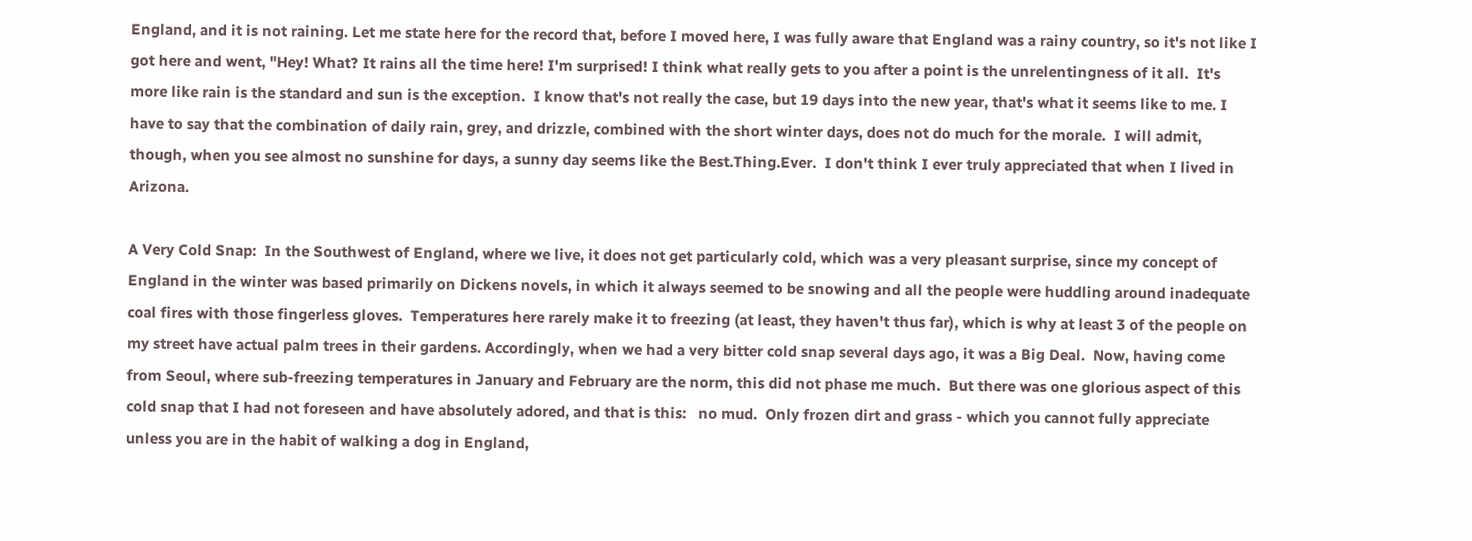England, and it is not raining. Let me state here for the record that, before I moved here, I was fully aware that England was a rainy country, so it's not like I got here and went, "Hey! What? It rains all the time here! I'm surprised! I think what really gets to you after a point is the unrelentingness of it all.  It's more like rain is the standard and sun is the exception.  I know that's not really the case, but 19 days into the new year, that's what it seems like to me. I have to say that the combination of daily rain, grey, and drizzle, combined with the short winter days, does not do much for the morale.  I will admit, though, when you see almost no sunshine for days, a sunny day seems like the Best.Thing.Ever.  I don't think I ever truly appreciated that when I lived in Arizona.

A Very Cold Snap:  In the Southwest of England, where we live, it does not get particularly cold, which was a very pleasant surprise, since my concept of England in the winter was based primarily on Dickens novels, in which it always seemed to be snowing and all the people were huddling around inadequate coal fires with those fingerless gloves.  Temperatures here rarely make it to freezing (at least, they haven't thus far), which is why at least 3 of the people on my street have actual palm trees in their gardens. Accordingly, when we had a very bitter cold snap several days ago, it was a Big Deal.  Now, having come from Seoul, where sub-freezing temperatures in January and February are the norm, this did not phase me much.  But there was one glorious aspect of this cold snap that I had not foreseen and have absolutely adored, and that is this:   no mud.  Only frozen dirt and grass - which you cannot fully appreciate unless you are in the habit of walking a dog in England,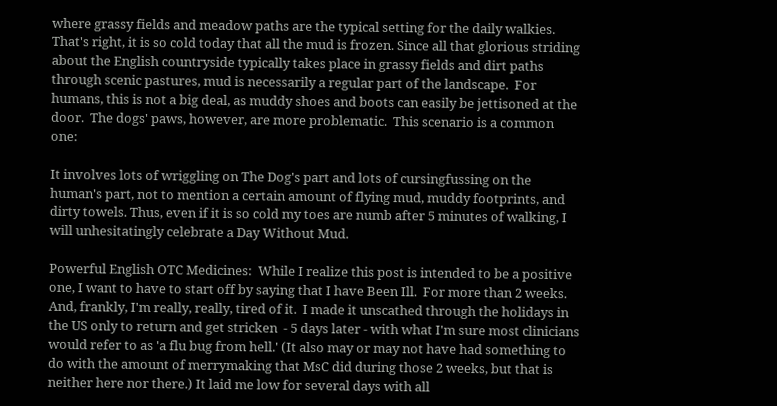where grassy fields and meadow paths are the typical setting for the daily walkies. That's right, it is so cold today that all the mud is frozen. Since all that glorious striding about the English countryside typically takes place in grassy fields and dirt paths through scenic pastures, mud is necessarily a regular part of the landscape.  For humans, this is not a big deal, as muddy shoes and boots can easily be jettisoned at the door.  The dogs' paws, however, are more problematic.  This scenario is a common one:

It involves lots of wriggling on The Dog's part and lots of cursingfussing on the human's part, not to mention a certain amount of flying mud, muddy footprints, and dirty towels. Thus, even if it is so cold my toes are numb after 5 minutes of walking, I will unhesitatingly celebrate a Day Without Mud.

Powerful English OTC Medicines:  While I realize this post is intended to be a positive one, I want to have to start off by saying that I have Been Ill.  For more than 2 weeks.  And, frankly, I'm really, really, tired of it.  I made it unscathed through the holidays in the US only to return and get stricken  - 5 days later - with what I'm sure most clinicians would refer to as 'a flu bug from hell.' (It also may or may not have had something to do with the amount of merrymaking that MsC did during those 2 weeks, but that is neither here nor there.) It laid me low for several days with all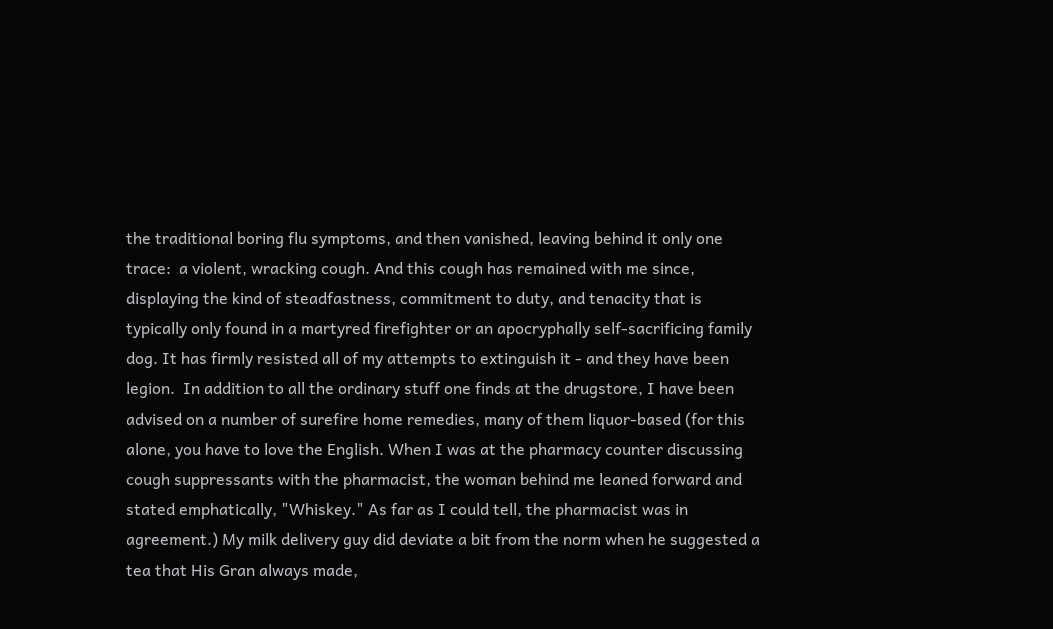the traditional boring flu symptoms, and then vanished, leaving behind it only one trace:  a violent, wracking cough. And this cough has remained with me since, displaying the kind of steadfastness, commitment to duty, and tenacity that is typically only found in a martyred firefighter or an apocryphally self-sacrificing family dog. It has firmly resisted all of my attempts to extinguish it - and they have been legion.  In addition to all the ordinary stuff one finds at the drugstore, I have been advised on a number of surefire home remedies, many of them liquor-based (for this alone, you have to love the English. When I was at the pharmacy counter discussing cough suppressants with the pharmacist, the woman behind me leaned forward and stated emphatically, "Whiskey." As far as I could tell, the pharmacist was in agreement.) My milk delivery guy did deviate a bit from the norm when he suggested a tea that His Gran always made,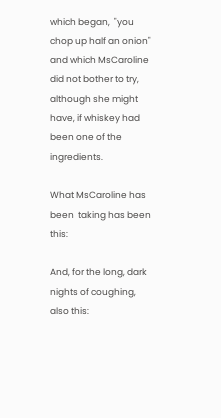which began,  "you chop up half an onion" and which MsCaroline did not bother to try, although she might have, if whiskey had been one of the ingredients.

What MsCaroline has been  taking has been this:

And, for the long, dark nights of coughing, also this: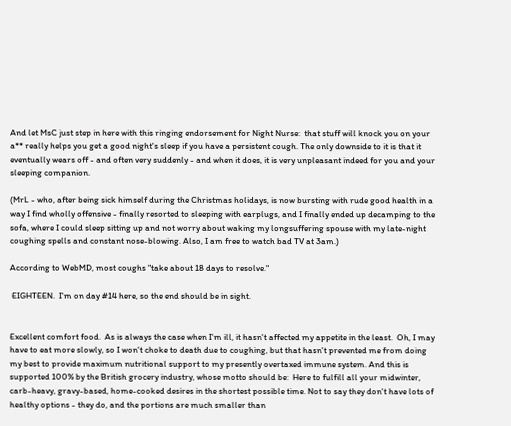And let MsC just step in here with this ringing endorsement for Night Nurse:  that stuff will knock you on your a** really helps you get a good night's sleep if you have a persistent cough. The only downside to it is that it eventually wears off - and often very suddenly - and when it does, it is very unpleasant indeed for you and your sleeping companion.

(MrL - who, after being sick himself during the Christmas holidays, is now bursting with rude good health in a way I find wholly offensive - finally resorted to sleeping with earplugs, and I finally ended up decamping to the sofa, where I could sleep sitting up and not worry about waking my longsuffering spouse with my late-night coughing spells and constant nose-blowing. Also, I am free to watch bad TV at 3am.)

According to WebMD, most coughs "take about 18 days to resolve."

 EIGHTEEN.  I'm on day #14 here, so the end should be in sight.


Excellent comfort food.  As is always the case when I'm ill, it hasn't affected my appetite in the least.  Oh, I may have to eat more slowly, so I won't choke to death due to coughing, but that hasn't prevented me from doing my best to provide maximum nutritional support to my presently overtaxed immune system. And this is supported 100% by the British grocery industry, whose motto should be:  Here to fulfill all your midwinter, carb-heavy, gravy-based, home-cooked desires in the shortest possible time. Not to say they don't have lots of healthy options - they do, and the portions are much smaller than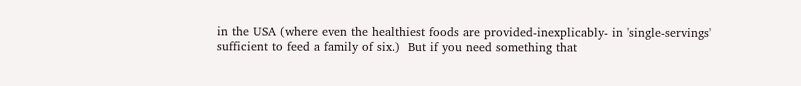in the USA (where even the healthiest foods are provided-inexplicably- in 'single-servings' sufficient to feed a family of six.)  But if you need something that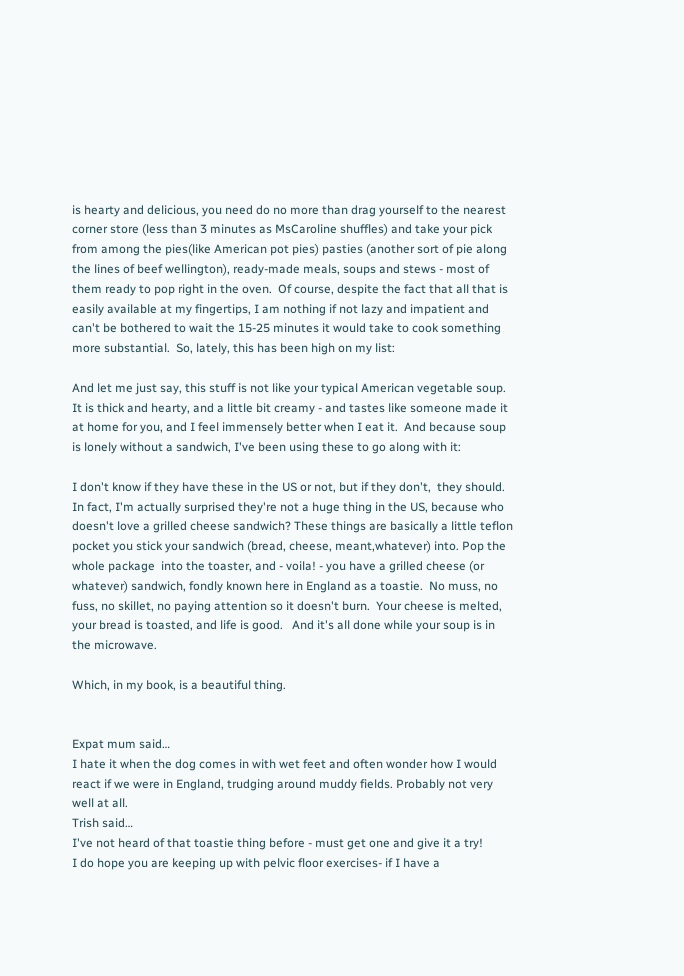is hearty and delicious, you need do no more than drag yourself to the nearest corner store (less than 3 minutes as MsCaroline shuffles) and take your pick from among the pies(like American pot pies) pasties (another sort of pie along the lines of beef wellington), ready-made meals, soups and stews - most of them ready to pop right in the oven.  Of course, despite the fact that all that is easily available at my fingertips, I am nothing if not lazy and impatient and can't be bothered to wait the 15-25 minutes it would take to cook something more substantial.  So, lately, this has been high on my list:

And let me just say, this stuff is not like your typical American vegetable soup.  It is thick and hearty, and a little bit creamy - and tastes like someone made it at home for you, and I feel immensely better when I eat it.  And because soup is lonely without a sandwich, I've been using these to go along with it:

I don't know if they have these in the US or not, but if they don't,  they should. In fact, I'm actually surprised they're not a huge thing in the US, because who doesn't love a grilled cheese sandwich? These things are basically a little teflon pocket you stick your sandwich (bread, cheese, meant,whatever) into. Pop the whole package  into the toaster, and - voila! - you have a grilled cheese (or whatever) sandwich, fondly known here in England as a toastie.  No muss, no fuss, no skillet, no paying attention so it doesn't burn.  Your cheese is melted, your bread is toasted, and life is good.   And it's all done while your soup is in the microwave.

Which, in my book, is a beautiful thing.


Expat mum said…
I hate it when the dog comes in with wet feet and often wonder how I would react if we were in England, trudging around muddy fields. Probably not very well at all.
Trish said…
I've not heard of that toastie thing before - must get one and give it a try!
I do hope you are keeping up with pelvic floor exercises- if I have a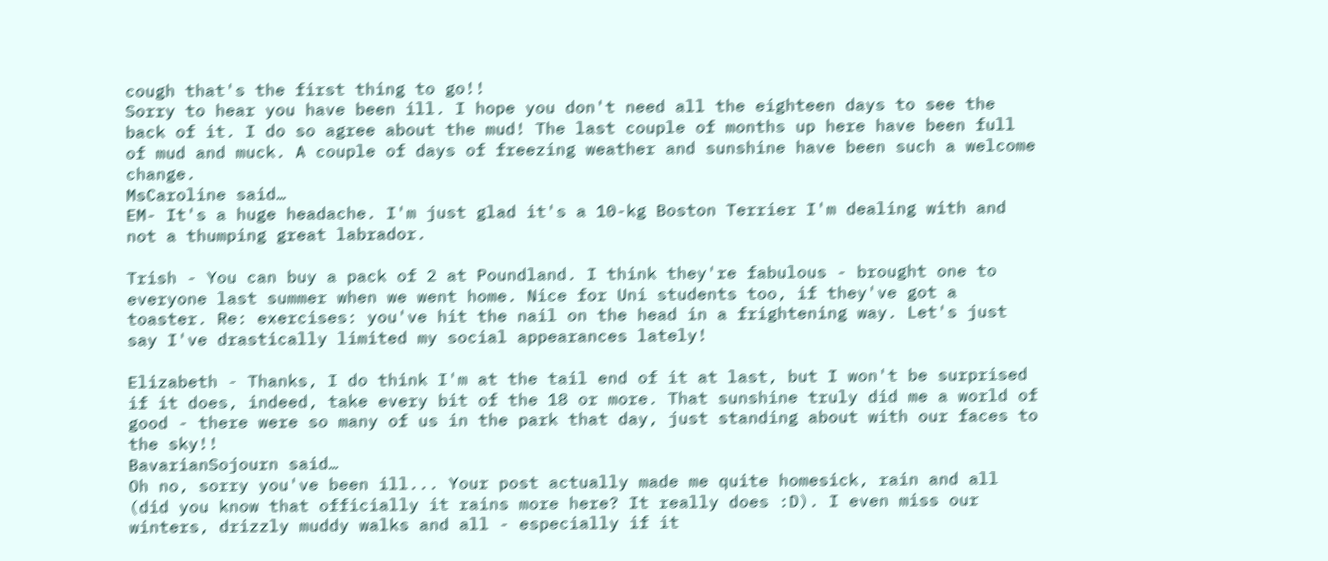cough that's the first thing to go!!
Sorry to hear you have been ill. I hope you don't need all the eighteen days to see the back of it. I do so agree about the mud! The last couple of months up here have been full of mud and muck. A couple of days of freezing weather and sunshine have been such a welcome change.
MsCaroline said…
EM- It's a huge headache. I'm just glad it's a 10-kg Boston Terrier I'm dealing with and not a thumping great labrador.

Trish - You can buy a pack of 2 at Poundland. I think they're fabulous - brought one to everyone last summer when we went home. Nice for Uni students too, if they've got a toaster. Re: exercises: you've hit the nail on the head in a frightening way. Let's just say I've drastically limited my social appearances lately!

Elizabeth - Thanks, I do think I'm at the tail end of it at last, but I won't be surprised if it does, indeed, take every bit of the 18 or more. That sunshine truly did me a world of good - there were so many of us in the park that day, just standing about with our faces to the sky!!
BavarianSojourn said…
Oh no, sorry you've been ill... Your post actually made me quite homesick, rain and all (did you know that officially it rains more here? It really does :D). I even miss our winters, drizzly muddy walks and all - especially if it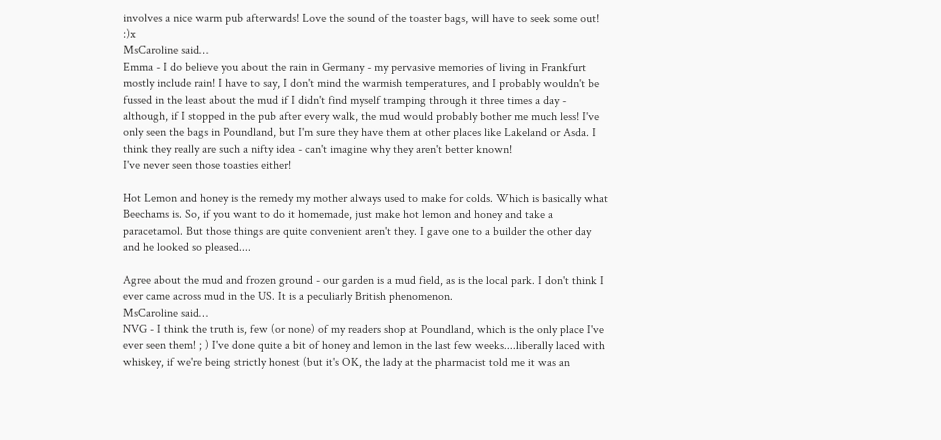involves a nice warm pub afterwards! Love the sound of the toaster bags, will have to seek some out! :)x
MsCaroline said…
Emma - I do believe you about the rain in Germany - my pervasive memories of living in Frankfurt mostly include rain! I have to say, I don't mind the warmish temperatures, and I probably wouldn't be fussed in the least about the mud if I didn't find myself tramping through it three times a day - although, if I stopped in the pub after every walk, the mud would probably bother me much less! I've only seen the bags in Poundland, but I'm sure they have them at other places like Lakeland or Asda. I think they really are such a nifty idea - can't imagine why they aren't better known!
I've never seen those toasties either!

Hot Lemon and honey is the remedy my mother always used to make for colds. Which is basically what Beechams is. So, if you want to do it homemade, just make hot lemon and honey and take a paracetamol. But those things are quite convenient aren't they. I gave one to a builder the other day and he looked so pleased....

Agree about the mud and frozen ground - our garden is a mud field, as is the local park. I don't think I ever came across mud in the US. It is a peculiarly British phenomenon.
MsCaroline said…
NVG - I think the truth is, few (or none) of my readers shop at Poundland, which is the only place I've ever seen them! ; ) I've done quite a bit of honey and lemon in the last few weeks....liberally laced with whiskey, if we're being strictly honest (but it's OK, the lady at the pharmacist told me it was an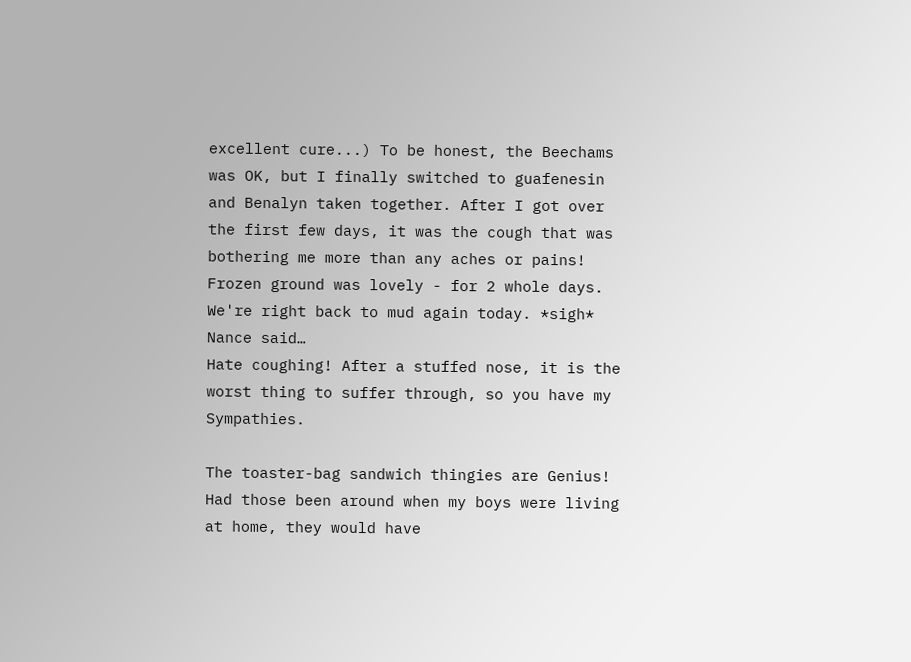excellent cure...) To be honest, the Beechams was OK, but I finally switched to guafenesin and Benalyn taken together. After I got over the first few days, it was the cough that was bothering me more than any aches or pains! Frozen ground was lovely - for 2 whole days. We're right back to mud again today. *sigh*
Nance said…
Hate coughing! After a stuffed nose, it is the worst thing to suffer through, so you have my Sympathies.

The toaster-bag sandwich thingies are Genius! Had those been around when my boys were living at home, they would have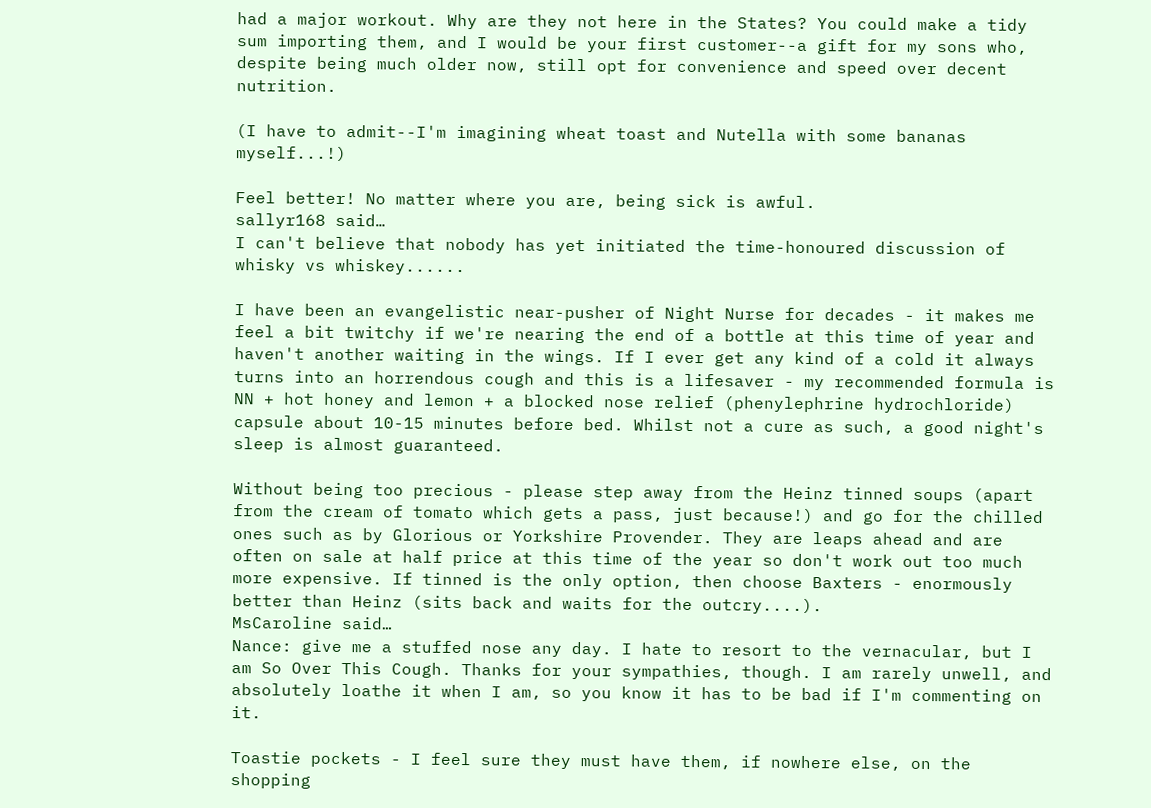had a major workout. Why are they not here in the States? You could make a tidy sum importing them, and I would be your first customer--a gift for my sons who, despite being much older now, still opt for convenience and speed over decent nutrition.

(I have to admit--I'm imagining wheat toast and Nutella with some bananas myself...!)

Feel better! No matter where you are, being sick is awful.
sallyr168 said…
I can't believe that nobody has yet initiated the time-honoured discussion of whisky vs whiskey......

I have been an evangelistic near-pusher of Night Nurse for decades - it makes me feel a bit twitchy if we're nearing the end of a bottle at this time of year and haven't another waiting in the wings. If I ever get any kind of a cold it always turns into an horrendous cough and this is a lifesaver - my recommended formula is NN + hot honey and lemon + a blocked nose relief (phenylephrine hydrochloride) capsule about 10-15 minutes before bed. Whilst not a cure as such, a good night's sleep is almost guaranteed.

Without being too precious - please step away from the Heinz tinned soups (apart from the cream of tomato which gets a pass, just because!) and go for the chilled ones such as by Glorious or Yorkshire Provender. They are leaps ahead and are often on sale at half price at this time of the year so don't work out too much more expensive. If tinned is the only option, then choose Baxters - enormously better than Heinz (sits back and waits for the outcry....).
MsCaroline said…
Nance: give me a stuffed nose any day. I hate to resort to the vernacular, but I am So Over This Cough. Thanks for your sympathies, though. I am rarely unwell, and absolutely loathe it when I am, so you know it has to be bad if I'm commenting on it.

Toastie pockets - I feel sure they must have them, if nowhere else, on the shopping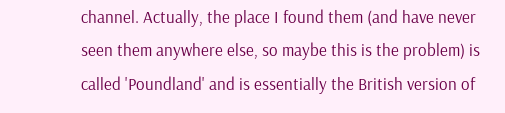channel. Actually, the place I found them (and have never seen them anywhere else, so maybe this is the problem) is called 'Poundland' and is essentially the British version of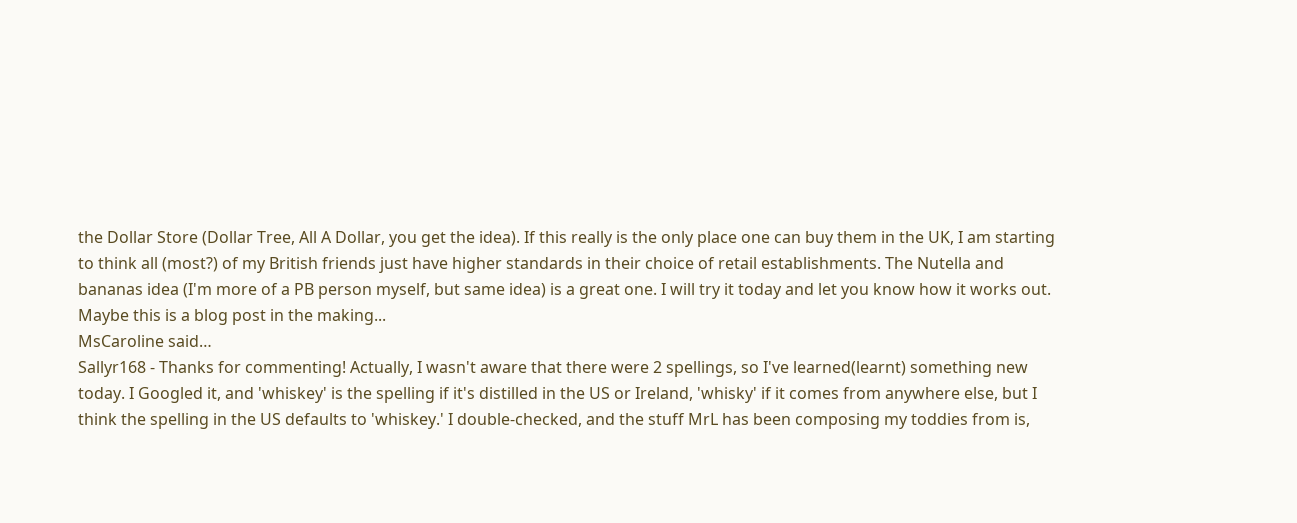the Dollar Store (Dollar Tree, All A Dollar, you get the idea). If this really is the only place one can buy them in the UK, I am starting to think all (most?) of my British friends just have higher standards in their choice of retail establishments. The Nutella and bananas idea (I'm more of a PB person myself, but same idea) is a great one. I will try it today and let you know how it works out. Maybe this is a blog post in the making...
MsCaroline said…
Sallyr168 - Thanks for commenting! Actually, I wasn't aware that there were 2 spellings, so I've learned(learnt) something new today. I Googled it, and 'whiskey' is the spelling if it's distilled in the US or Ireland, 'whisky' if it comes from anywhere else, but I think the spelling in the US defaults to 'whiskey.' I double-checked, and the stuff MrL has been composing my toddies from is,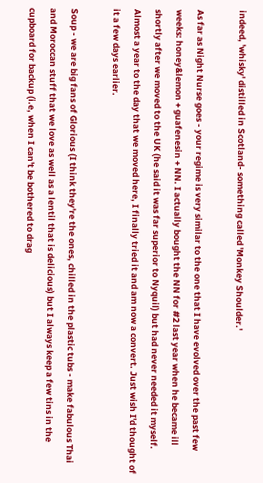indeed, 'whisky' distilled in Scotland- something called 'Monkey Shoulder.'

As far as Night Nurse goes - your regime is very similar to the one that I have evolved over the past few weeks: honey&lemon + guafenesin + NN. I actually bought the NN for #2 last year when he became ill shortly after we moved to the UK (he said it was far superior to Nyquil) but had never needed it myself. Almost a year to the day that we moved here, I finally tried it and am now a convert. Just wish I'd thought of it a few days earlier.

Soup - we are big fans of Glorious (I think they're the ones, chilled in the plastic tubs - make fabulous Thai and Moroccan stuff that we love as well as a lentil that is delicious) but I always keep a few tins in the cupboard for backup (i.e, when I can't be bothered to drag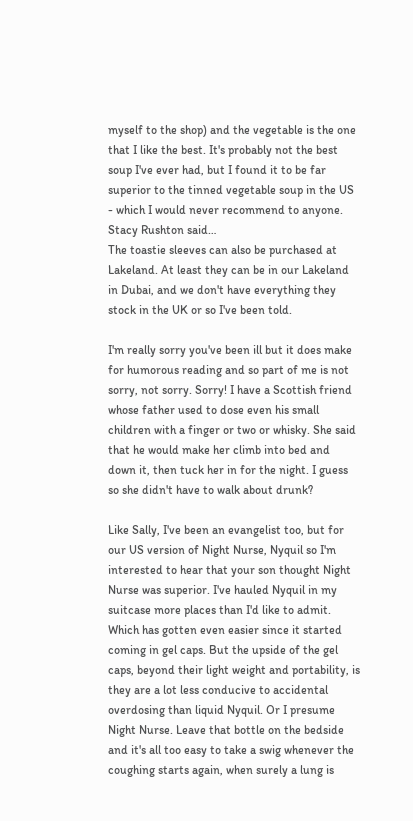myself to the shop) and the vegetable is the one that I like the best. It's probably not the best soup I've ever had, but I found it to be far superior to the tinned vegetable soup in the US - which I would never recommend to anyone.
Stacy Rushton said…
The toastie sleeves can also be purchased at Lakeland. At least they can be in our Lakeland in Dubai, and we don't have everything they stock in the UK or so I've been told.

I'm really sorry you've been ill but it does make for humorous reading and so part of me is not sorry, not sorry. Sorry! I have a Scottish friend whose father used to dose even his small children with a finger or two or whisky. She said that he would make her climb into bed and down it, then tuck her in for the night. I guess so she didn't have to walk about drunk?

Like Sally, I've been an evangelist too, but for our US version of Night Nurse, Nyquil so I'm interested to hear that your son thought Night Nurse was superior. I've hauled Nyquil in my suitcase more places than I'd like to admit. Which has gotten even easier since it started coming in gel caps. But the upside of the gel caps, beyond their light weight and portability, is they are a lot less conducive to accidental overdosing than liquid Nyquil. Or I presume Night Nurse. Leave that bottle on the bedside and it's all too easy to take a swig whenever the coughing starts again, when surely a lung is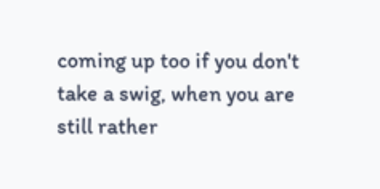coming up too if you don't take a swig, when you are still rather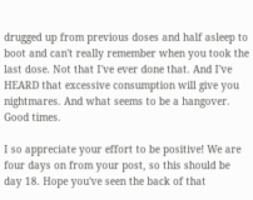drugged up from previous doses and half asleep to boot and can't really remember when you took the last dose. Not that I've ever done that. And I've HEARD that excessive consumption will give you nightmares. And what seems to be a hangover. Good times.

I so appreciate your effort to be positive! We are four days on from your post, so this should be day 18. Hope you've seen the back of that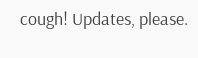cough! Updates, please.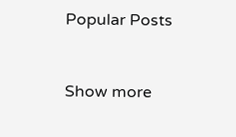Popular Posts


Show more